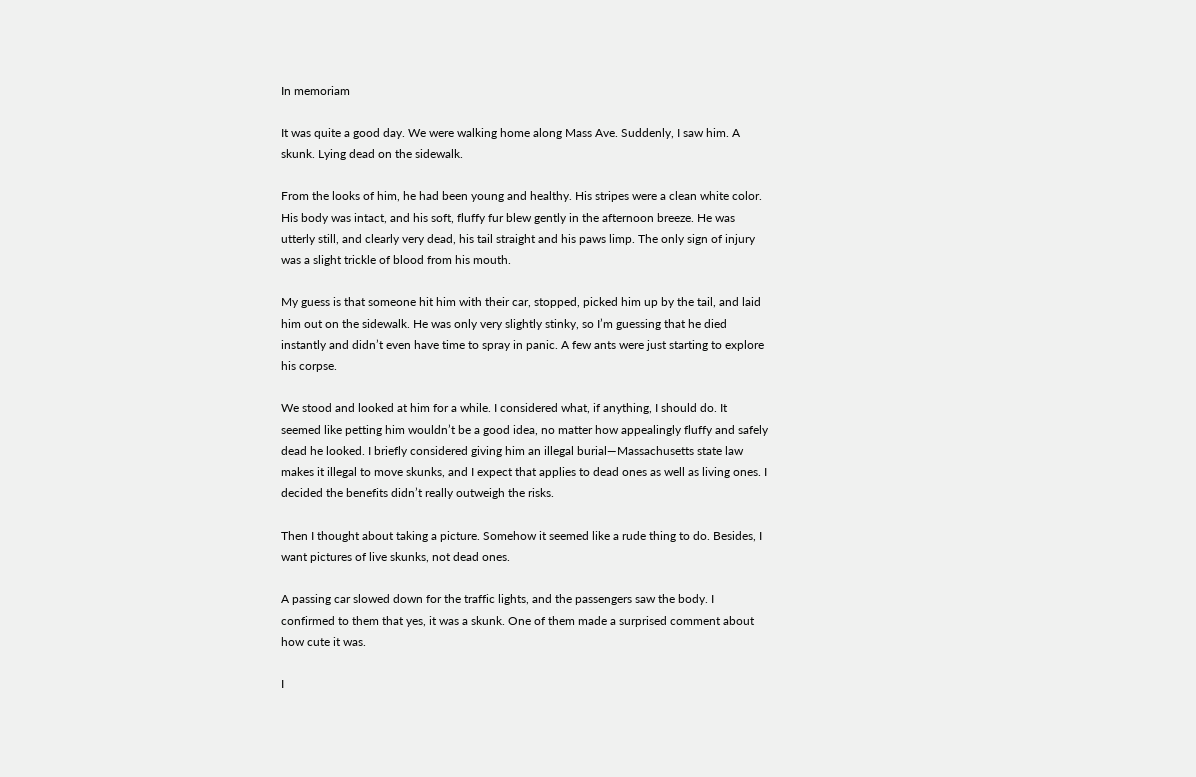In memoriam

It was quite a good day. We were walking home along Mass Ave. Suddenly, I saw him. A skunk. Lying dead on the sidewalk.

From the looks of him, he had been young and healthy. His stripes were a clean white color. His body was intact, and his soft, fluffy fur blew gently in the afternoon breeze. He was utterly still, and clearly very dead, his tail straight and his paws limp. The only sign of injury was a slight trickle of blood from his mouth.

My guess is that someone hit him with their car, stopped, picked him up by the tail, and laid him out on the sidewalk. He was only very slightly stinky, so I’m guessing that he died instantly and didn’t even have time to spray in panic. A few ants were just starting to explore his corpse.

We stood and looked at him for a while. I considered what, if anything, I should do. It seemed like petting him wouldn’t be a good idea, no matter how appealingly fluffy and safely dead he looked. I briefly considered giving him an illegal burial—Massachusetts state law makes it illegal to move skunks, and I expect that applies to dead ones as well as living ones. I decided the benefits didn’t really outweigh the risks.

Then I thought about taking a picture. Somehow it seemed like a rude thing to do. Besides, I want pictures of live skunks, not dead ones.

A passing car slowed down for the traffic lights, and the passengers saw the body. I confirmed to them that yes, it was a skunk. One of them made a surprised comment about how cute it was.

I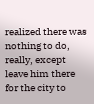realized there was nothing to do, really, except leave him there for the city to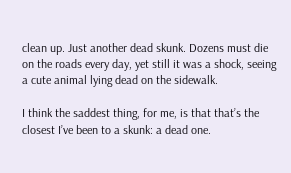clean up. Just another dead skunk. Dozens must die on the roads every day, yet still it was a shock, seeing a cute animal lying dead on the sidewalk.

I think the saddest thing, for me, is that that’s the closest I’ve been to a skunk: a dead one.